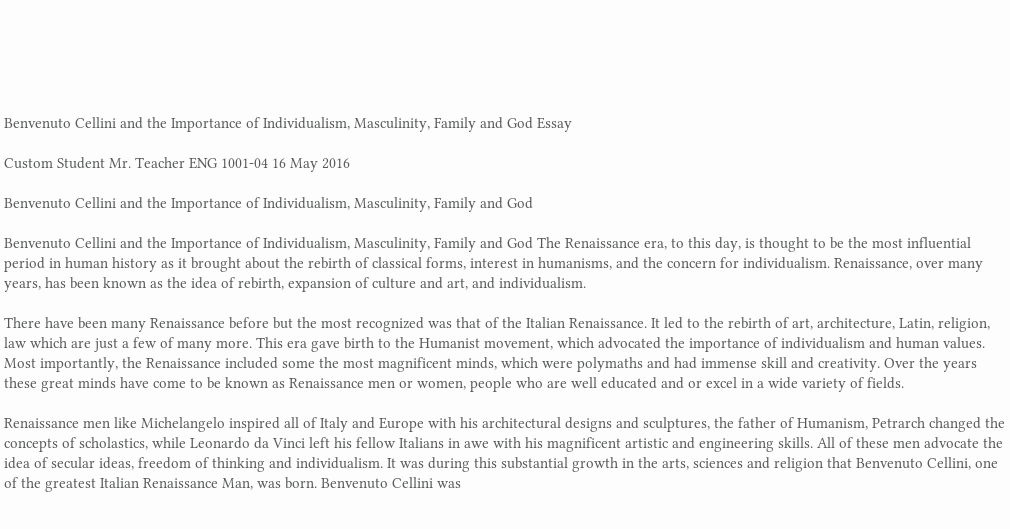Benvenuto Cellini and the Importance of Individualism, Masculinity, Family and God Essay

Custom Student Mr. Teacher ENG 1001-04 16 May 2016

Benvenuto Cellini and the Importance of Individualism, Masculinity, Family and God

Benvenuto Cellini and the Importance of Individualism, Masculinity, Family and God The Renaissance era, to this day, is thought to be the most influential period in human history as it brought about the rebirth of classical forms, interest in humanisms, and the concern for individualism. Renaissance, over many years, has been known as the idea of rebirth, expansion of culture and art, and individualism.

There have been many Renaissance before but the most recognized was that of the Italian Renaissance. It led to the rebirth of art, architecture, Latin, religion, law which are just a few of many more. This era gave birth to the Humanist movement, which advocated the importance of individualism and human values. Most importantly, the Renaissance included some the most magnificent minds, which were polymaths and had immense skill and creativity. Over the years these great minds have come to be known as Renaissance men or women, people who are well educated and or excel in a wide variety of fields.

Renaissance men like Michelangelo inspired all of Italy and Europe with his architectural designs and sculptures, the father of Humanism, Petrarch changed the concepts of scholastics, while Leonardo da Vinci left his fellow Italians in awe with his magnificent artistic and engineering skills. All of these men advocate the idea of secular ideas, freedom of thinking and individualism. It was during this substantial growth in the arts, sciences and religion that Benvenuto Cellini, one of the greatest Italian Renaissance Man, was born. Benvenuto Cellini was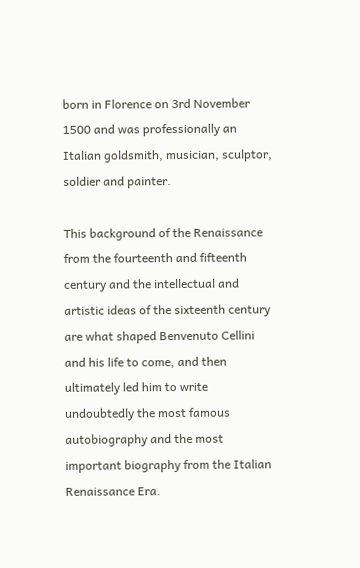born in Florence on 3rd November 1500 and was professionally an Italian goldsmith, musician, sculptor, soldier and painter.

This background of the Renaissance from the fourteenth and fifteenth century and the intellectual and artistic ideas of the sixteenth century are what shaped Benvenuto Cellini and his life to come, and then ultimately led him to write undoubtedly the most famous autobiography and the most important biography from the Italian Renaissance Era.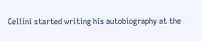Cellini started writing his autobiography at the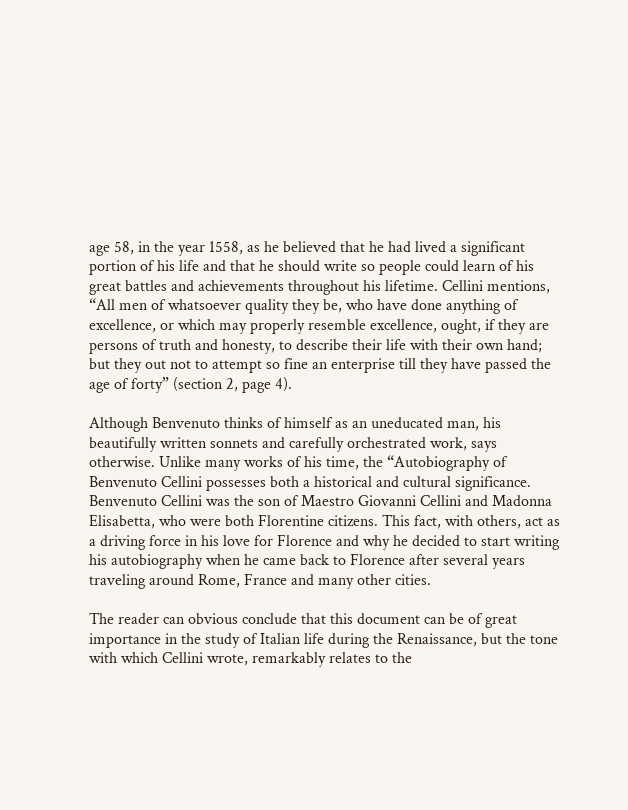age 58, in the year 1558, as he believed that he had lived a significant portion of his life and that he should write so people could learn of his great battles and achievements throughout his lifetime. Cellini mentions, “All men of whatsoever quality they be, who have done anything of excellence, or which may properly resemble excellence, ought, if they are persons of truth and honesty, to describe their life with their own hand; but they out not to attempt so fine an enterprise till they have passed the age of forty” (section 2, page 4).

Although Benvenuto thinks of himself as an uneducated man, his beautifully written sonnets and carefully orchestrated work, says otherwise. Unlike many works of his time, the “Autobiography of Benvenuto Cellini possesses both a historical and cultural significance. Benvenuto Cellini was the son of Maestro Giovanni Cellini and Madonna Elisabetta, who were both Florentine citizens. This fact, with others, act as a driving force in his love for Florence and why he decided to start writing his autobiography when he came back to Florence after several years traveling around Rome, France and many other cities.

The reader can obvious conclude that this document can be of great importance in the study of Italian life during the Renaissance, but the tone with which Cellini wrote, remarkably relates to the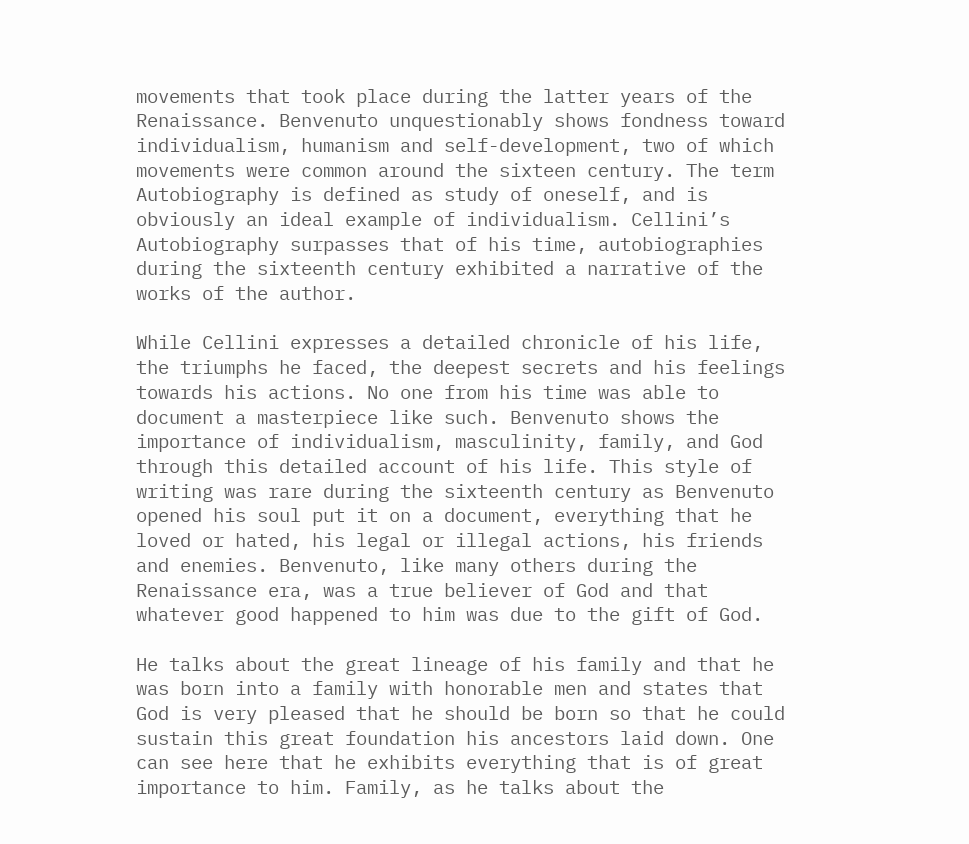movements that took place during the latter years of the Renaissance. Benvenuto unquestionably shows fondness toward individualism, humanism and self-development, two of which movements were common around the sixteen century. The term Autobiography is defined as study of oneself, and is obviously an ideal example of individualism. Cellini’s Autobiography surpasses that of his time, autobiographies during the sixteenth century exhibited a narrative of the works of the author.

While Cellini expresses a detailed chronicle of his life, the triumphs he faced, the deepest secrets and his feelings towards his actions. No one from his time was able to document a masterpiece like such. Benvenuto shows the importance of individualism, masculinity, family, and God through this detailed account of his life. This style of writing was rare during the sixteenth century as Benvenuto opened his soul put it on a document, everything that he loved or hated, his legal or illegal actions, his friends and enemies. Benvenuto, like many others during the Renaissance era, was a true believer of God and that whatever good happened to him was due to the gift of God.

He talks about the great lineage of his family and that he was born into a family with honorable men and states that God is very pleased that he should be born so that he could sustain this great foundation his ancestors laid down. One can see here that he exhibits everything that is of great importance to him. Family, as he talks about the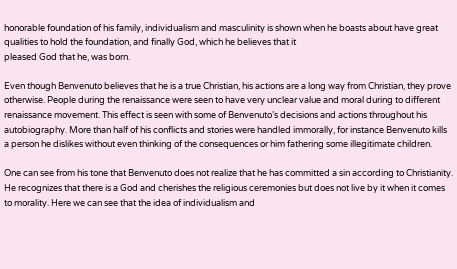honorable foundation of his family, individualism and masculinity is shown when he boasts about have great qualities to hold the foundation, and finally God, which he believes that it
pleased God that he, was born.

Even though Benvenuto believes that he is a true Christian, his actions are a long way from Christian, they prove otherwise. People during the renaissance were seen to have very unclear value and moral during to different renaissance movement. This effect is seen with some of Benvenuto’s decisions and actions throughout his autobiography. More than half of his conflicts and stories were handled immorally, for instance Benvenuto kills a person he dislikes without even thinking of the consequences or him fathering some illegitimate children.

One can see from his tone that Benvenuto does not realize that he has committed a sin according to Christianity. He recognizes that there is a God and cherishes the religious ceremonies but does not live by it when it comes to morality. Here we can see that the idea of individualism and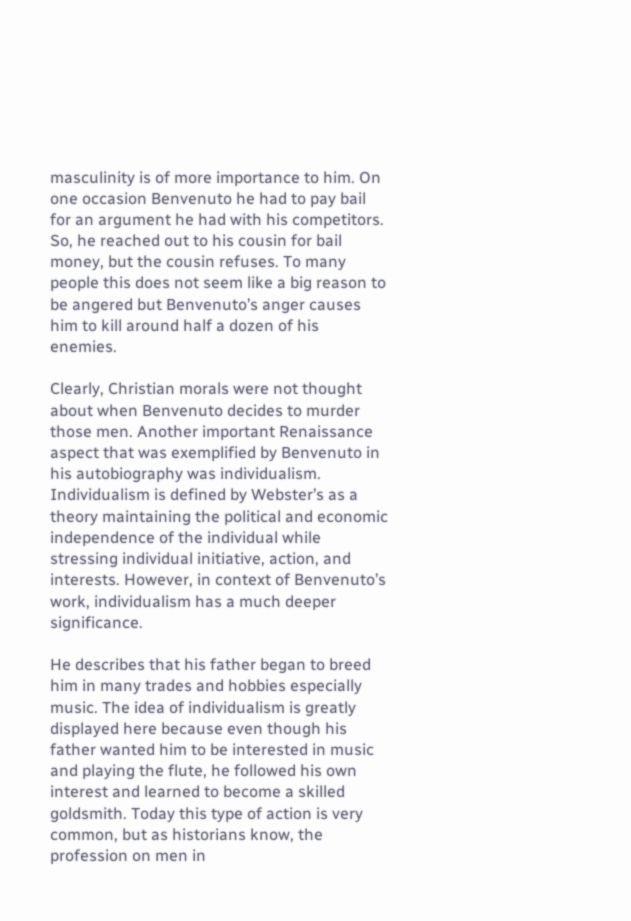masculinity is of more importance to him. On one occasion Benvenuto he had to pay bail for an argument he had with his competitors. So, he reached out to his cousin for bail money, but the cousin refuses. To many people this does not seem like a big reason to be angered but Benvenuto’s anger causes him to kill around half a dozen of his enemies.

Clearly, Christian morals were not thought about when Benvenuto decides to murder those men. Another important Renaissance aspect that was exemplified by Benvenuto in his autobiography was individualism. Individualism is defined by Webster’s as a theory maintaining the political and economic independence of the individual while stressing individual initiative, action, and interests. However, in context of Benvenuto’s work, individualism has a much deeper significance.

He describes that his father began to breed him in many trades and hobbies especially music. The idea of individualism is greatly displayed here because even though his father wanted him to be interested in music and playing the flute, he followed his own interest and learned to become a skilled goldsmith. Today this type of action is very common, but as historians know, the profession on men in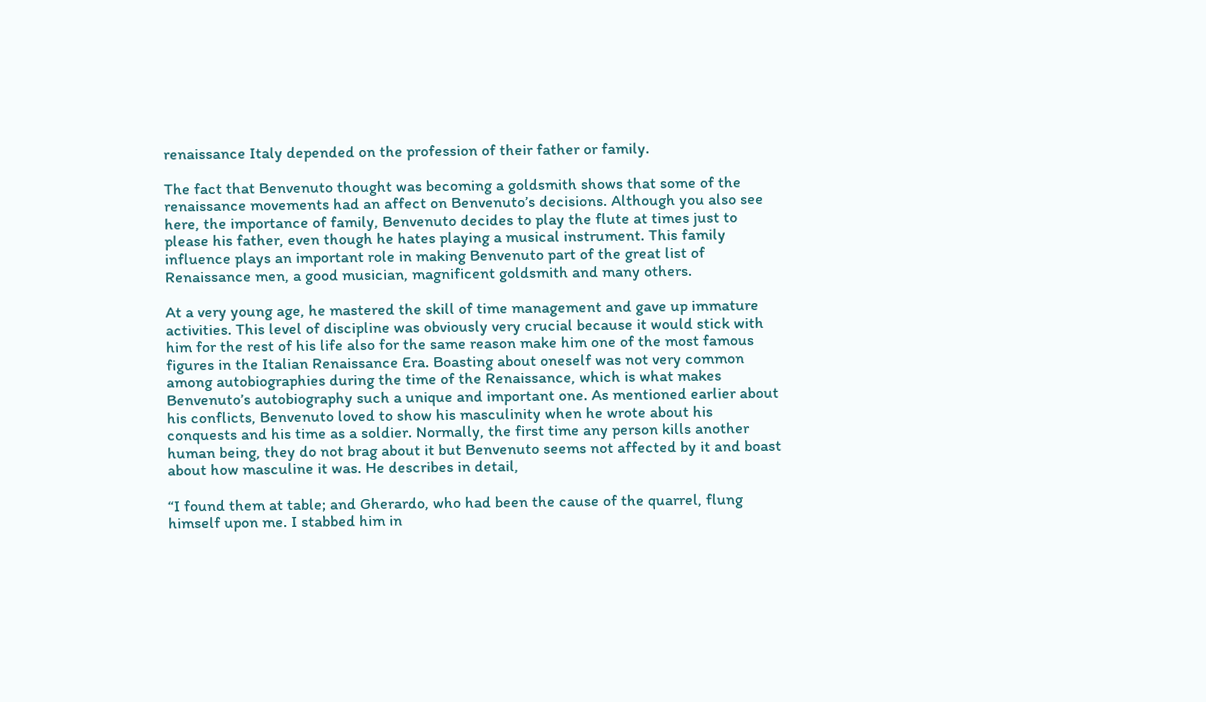renaissance Italy depended on the profession of their father or family.

The fact that Benvenuto thought was becoming a goldsmith shows that some of the renaissance movements had an affect on Benvenuto’s decisions. Although you also see here, the importance of family, Benvenuto decides to play the flute at times just to please his father, even though he hates playing a musical instrument. This family influence plays an important role in making Benvenuto part of the great list of Renaissance men, a good musician, magnificent goldsmith and many others.

At a very young age, he mastered the skill of time management and gave up immature activities. This level of discipline was obviously very crucial because it would stick with him for the rest of his life also for the same reason make him one of the most famous figures in the Italian Renaissance Era. Boasting about oneself was not very common among autobiographies during the time of the Renaissance, which is what makes Benvenuto’s autobiography such a unique and important one. As mentioned earlier about his conflicts, Benvenuto loved to show his masculinity when he wrote about his conquests and his time as a soldier. Normally, the first time any person kills another human being, they do not brag about it but Benvenuto seems not affected by it and boast about how masculine it was. He describes in detail,

“I found them at table; and Gherardo, who had been the cause of the quarrel, flung himself upon me. I stabbed him in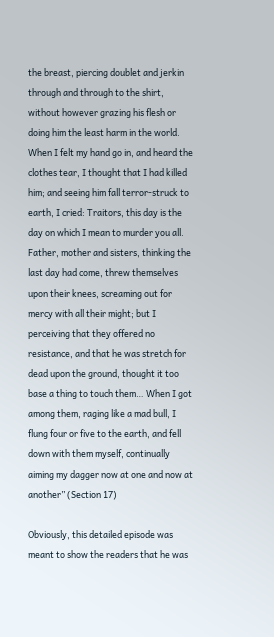the breast, piercing doublet and jerkin through and through to the shirt, without however grazing his flesh or doing him the least harm in the world. When I felt my hand go in, and heard the clothes tear, I thought that I had killed him; and seeing him fall terror-struck to earth, I cried: Traitors, this day is the day on which I mean to murder you all. Father, mother and sisters, thinking the last day had come, threw themselves upon their knees, screaming out for mercy with all their might; but I perceiving that they offered no resistance, and that he was stretch for dead upon the ground, thought it too base a thing to touch them… When I got among them, raging like a mad bull, I flung four or five to the earth, and fell down with them myself, continually aiming my dagger now at one and now at another” (Section 17)

Obviously, this detailed episode was meant to show the readers that he was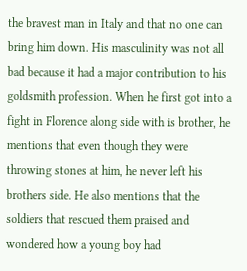the bravest man in Italy and that no one can bring him down. His masculinity was not all bad because it had a major contribution to his goldsmith profession. When he first got into a fight in Florence along side with is brother, he mentions that even though they were throwing stones at him, he never left his brothers side. He also mentions that the soldiers that rescued them praised and wondered how a young boy had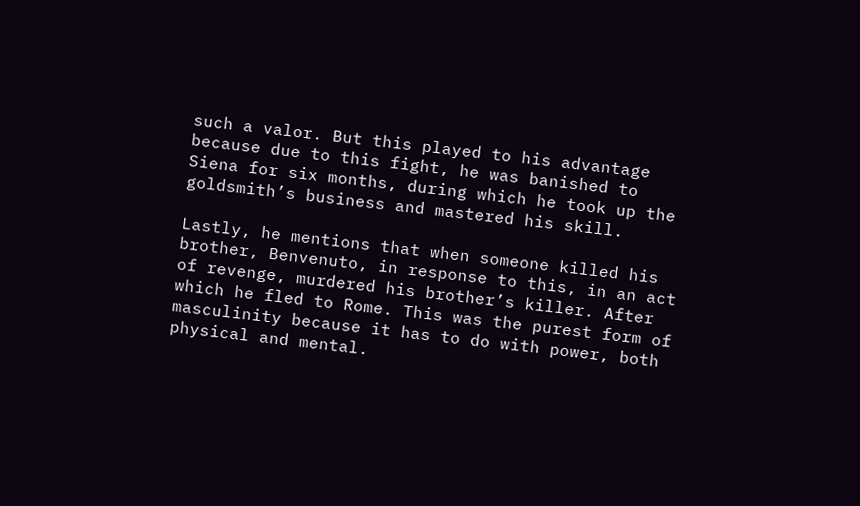such a valor. But this played to his advantage because due to this fight, he was banished to Siena for six months, during which he took up the goldsmith’s business and mastered his skill.

Lastly, he mentions that when someone killed his brother, Benvenuto, in response to this, in an act of revenge, murdered his brother’s killer. After which he fled to Rome. This was the purest form of masculinity because it has to do with power, both physical and mental.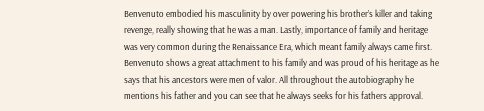Benvenuto embodied his masculinity by over powering his brother’s killer and taking revenge, really showing that he was a man. Lastly, importance of family and heritage was very common during the Renaissance Era, which meant family always came first. Benvenuto shows a great attachment to his family and was proud of his heritage as he says that his ancestors were men of valor. All throughout the autobiography he mentions his father and you can see that he always seeks for his fathers approval.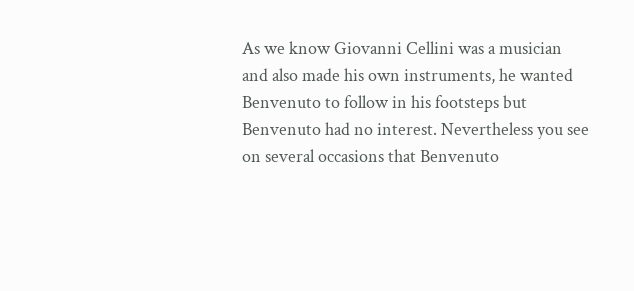As we know Giovanni Cellini was a musician and also made his own instruments, he wanted Benvenuto to follow in his footsteps but Benvenuto had no interest. Nevertheless you see on several occasions that Benvenuto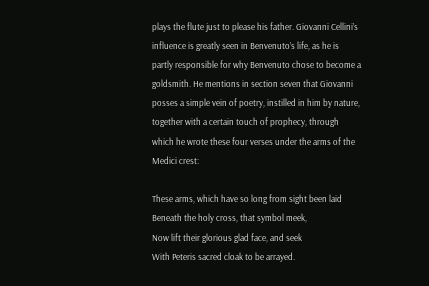plays the flute just to please his father. Giovanni Cellini’s influence is greatly seen in Benvenuto’s life, as he is partly responsible for why Benvenuto chose to become a goldsmith. He mentions in section seven that Giovanni posses a simple vein of poetry, instilled in him by nature, together with a certain touch of prophecy, through which he wrote these four verses under the arms of the Medici crest:

These arms, which have so long from sight been laid
Beneath the holy cross, that symbol meek,
Now lift their glorious glad face, and seek
With Peteris sacred cloak to be arrayed.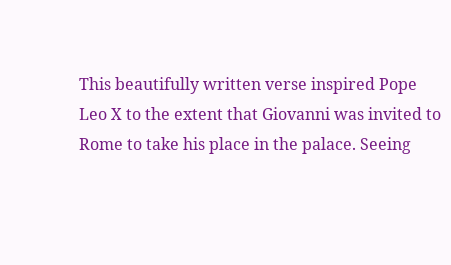This beautifully written verse inspired Pope Leo X to the extent that Giovanni was invited to Rome to take his place in the palace. Seeing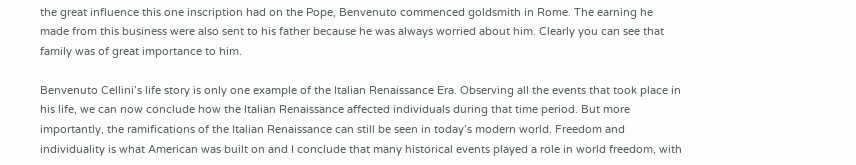the great influence this one inscription had on the Pope, Benvenuto commenced goldsmith in Rome. The earning he made from this business were also sent to his father because he was always worried about him. Clearly you can see that family was of great importance to him.

Benvenuto Cellini’s life story is only one example of the Italian Renaissance Era. Observing all the events that took place in his life, we can now conclude how the Italian Renaissance affected individuals during that time period. But more importantly, the ramifications of the Italian Renaissance can still be seen in today’s modern world. Freedom and individuality is what American was built on and I conclude that many historical events played a role in world freedom, with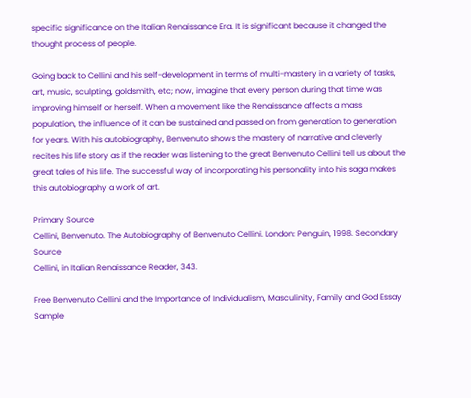specific significance on the Italian Renaissance Era. It is significant because it changed the thought process of people.

Going back to Cellini and his self-development in terms of multi-mastery in a variety of tasks, art, music, sculpting, goldsmith, etc; now, imagine that every person during that time was improving himself or herself. When a movement like the Renaissance affects a mass population, the influence of it can be sustained and passed on from generation to generation for years. With his autobiography, Benvenuto shows the mastery of narrative and cleverly recites his life story as if the reader was listening to the great Benvenuto Cellini tell us about the great tales of his life. The successful way of incorporating his personality into his saga makes this autobiography a work of art.

Primary Source
Cellini, Benvenuto. The Autobiography of Benvenuto Cellini. London: Penguin, 1998. Secondary Source
Cellini, in Italian Renaissance Reader, 343.

Free Benvenuto Cellini and the Importance of Individualism, Masculinity, Family and God Essay Sample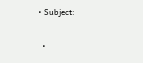• Subject:

  •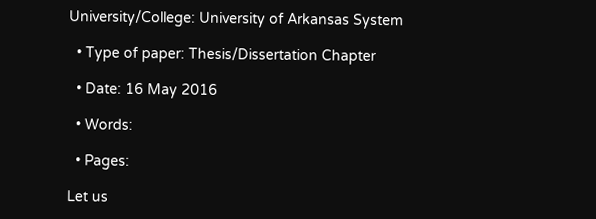University/College: University of Arkansas System

  • Type of paper: Thesis/Dissertation Chapter

  • Date: 16 May 2016

  • Words:

  • Pages:

Let us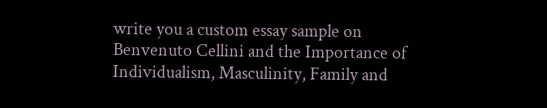write you a custom essay sample on Benvenuto Cellini and the Importance of Individualism, Masculinity, Family and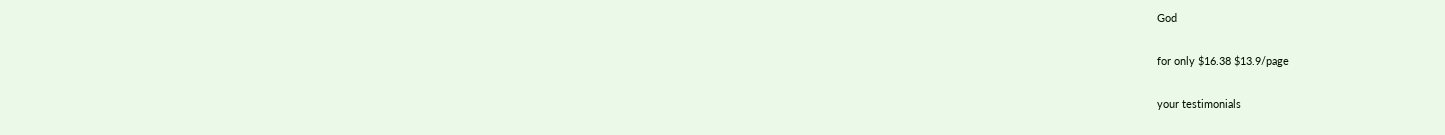God

for only $16.38 $13.9/page

your testimonials